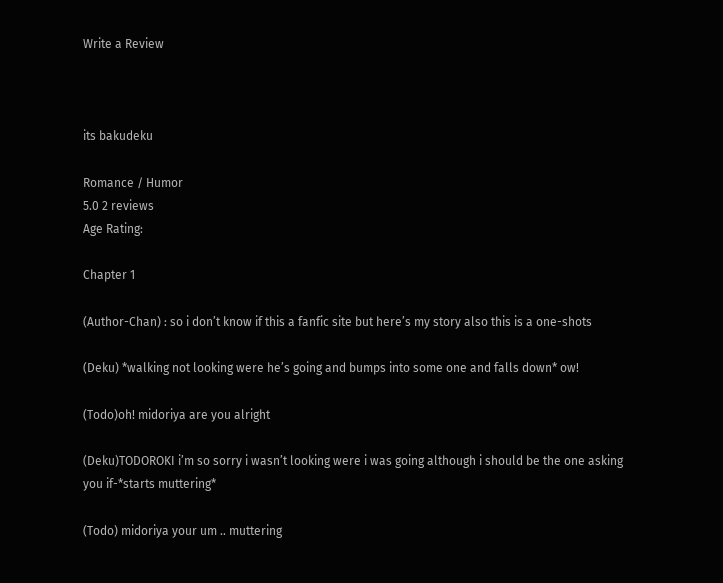Write a Review



its bakudeku

Romance / Humor
5.0 2 reviews
Age Rating:

Chapter 1

(Author-Chan) : so i don’t know if this a fanfic site but here’s my story also this is a one-shots

(Deku) *walking not looking were he’s going and bumps into some one and falls down* ow!

(Todo)oh! midoriya are you alright

(Deku)TODOROKI i’m so sorry i wasn’t looking were i was going although i should be the one asking you if-*starts muttering*

(Todo) midoriya your um .. muttering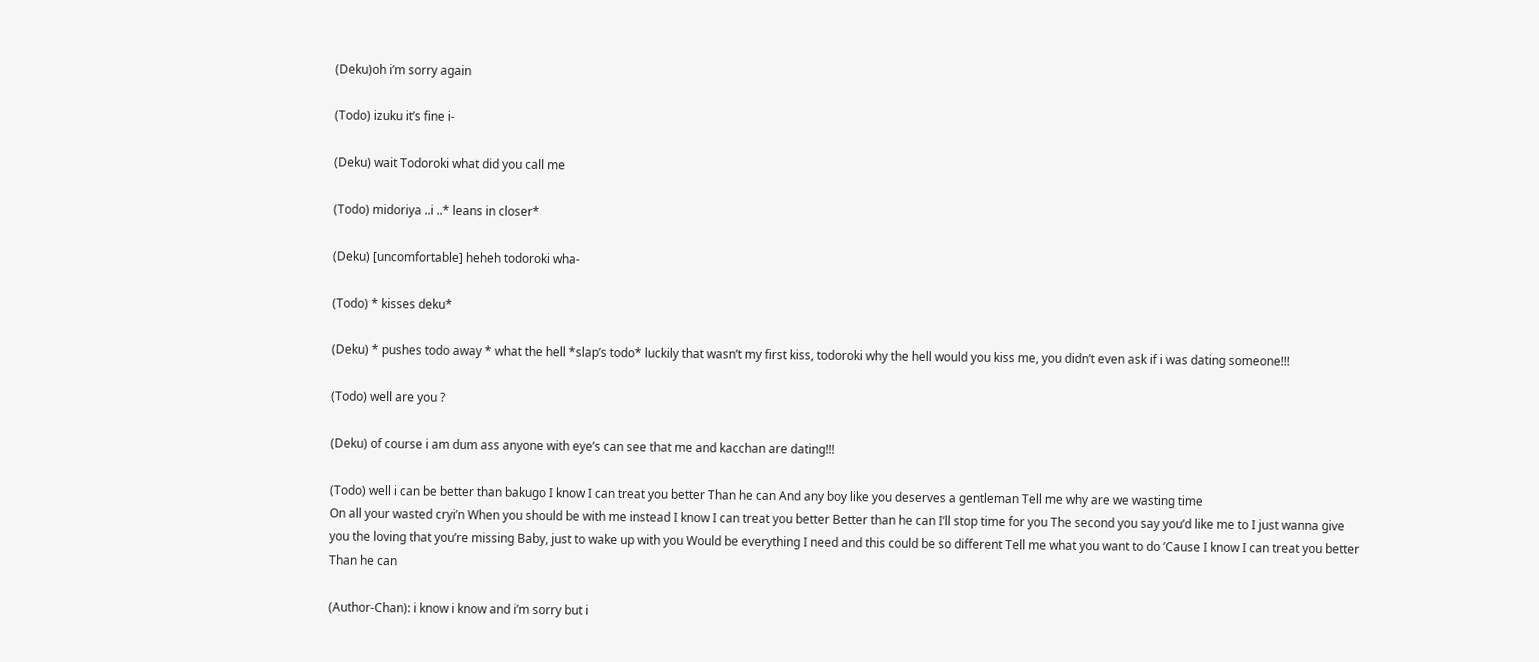(Deku)oh i’m sorry again

(Todo) izuku it’s fine i-

(Deku) wait Todoroki what did you call me

(Todo) midoriya ..i ..* leans in closer*

(Deku) [uncomfortable] heheh todoroki wha-

(Todo) * kisses deku*

(Deku) * pushes todo away * what the hell *slap’s todo* luckily that wasn’t my first kiss, todoroki why the hell would you kiss me, you didn’t even ask if i was dating someone!!!

(Todo) well are you ?

(Deku) of course i am dum ass anyone with eye’s can see that me and kacchan are dating!!!

(Todo) well i can be better than bakugo I know I can treat you better Than he can And any boy like you deserves a gentleman Tell me why are we wasting time
On all your wasted cryi’n When you should be with me instead I know I can treat you better Better than he can I’ll stop time for you The second you say you’d like me to I just wanna give you the loving that you’re missing Baby, just to wake up with you Would be everything I need and this could be so different Tell me what you want to do ’Cause I know I can treat you better Than he can

(Author-Chan): i know i know and i’m sorry but i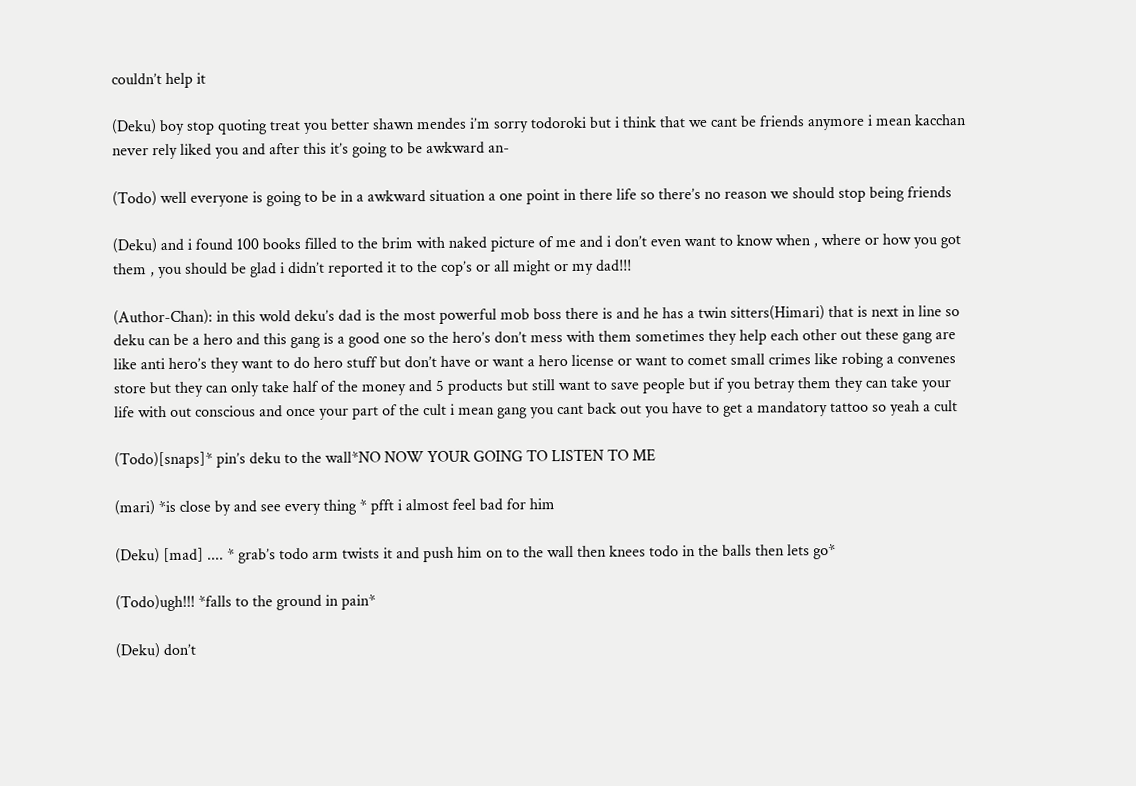couldn’t help it

(Deku) boy stop quoting treat you better shawn mendes i’m sorry todoroki but i think that we cant be friends anymore i mean kacchan never rely liked you and after this it’s going to be awkward an-

(Todo) well everyone is going to be in a awkward situation a one point in there life so there’s no reason we should stop being friends

(Deku) and i found 100 books filled to the brim with naked picture of me and i don’t even want to know when , where or how you got them , you should be glad i didn’t reported it to the cop’s or all might or my dad!!!

(Author-Chan): in this wold deku’s dad is the most powerful mob boss there is and he has a twin sitters(Himari) that is next in line so deku can be a hero and this gang is a good one so the hero’s don’t mess with them sometimes they help each other out these gang are like anti hero’s they want to do hero stuff but don’t have or want a hero license or want to comet small crimes like robing a convenes store but they can only take half of the money and 5 products but still want to save people but if you betray them they can take your life with out conscious and once your part of the cult i mean gang you cant back out you have to get a mandatory tattoo so yeah a cult

(Todo)[snaps]* pin’s deku to the wall*NO NOW YOUR GOING TO LISTEN TO ME

(mari) *is close by and see every thing * pfft i almost feel bad for him

(Deku) [mad] .... * grab’s todo arm twists it and push him on to the wall then knees todo in the balls then lets go*

(Todo)ugh!!! *falls to the ground in pain*

(Deku) don’t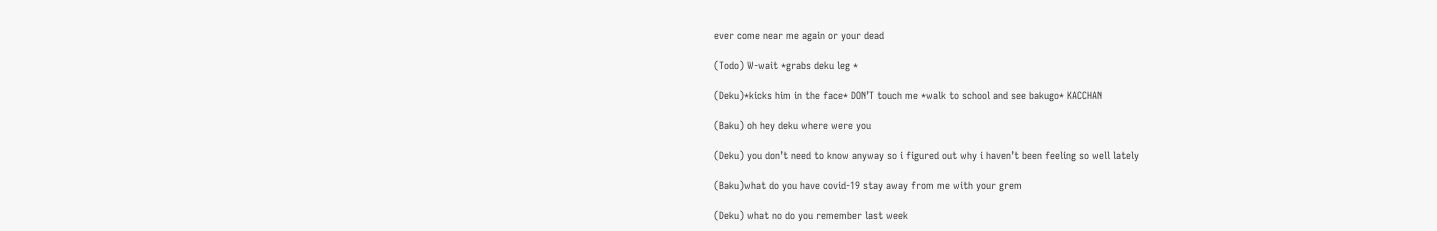ever come near me again or your dead

(Todo) W-wait *grabs deku leg *

(Deku)*kicks him in the face* DON’T touch me *walk to school and see bakugo* KACCHAN

(Baku) oh hey deku where were you

(Deku) you don’t need to know anyway so i figured out why i haven’t been feeling so well lately

(Baku)what do you have covid-19 stay away from me with your grem

(Deku) what no do you remember last week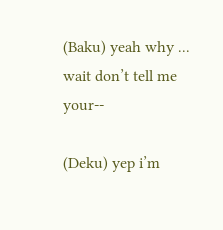(Baku) yeah why ... wait don’t tell me your--

(Deku) yep i’m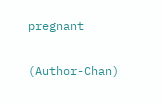pregnant

(Author-Chan)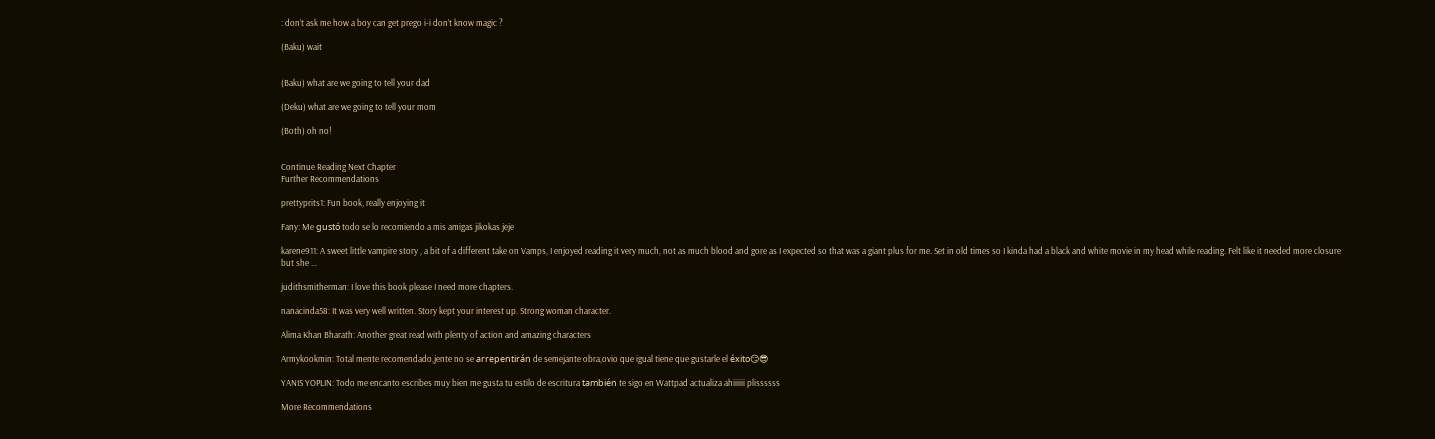: don’t ask me how a boy can get prego i-i don’t know magic ?

(Baku) wait


(Baku) what are we going to tell your dad

(Deku) what are we going to tell your mom

(Both) oh no!


Continue Reading Next Chapter
Further Recommendations

prettyprits1: Fun book, really enjoying it

Fany: Me gustó todo se lo recomiendo a mis amigas jikokas jeje

karene911: A sweet little vampire story , a bit of a different take on Vamps, I enjoyed reading it very much, not as much blood and gore as I expected so that was a giant plus for me. Set in old times so I kinda had a black and white movie in my head while reading. Felt like it needed more closure but she ...

judithsmitherman: I love this book please I need more chapters.

nanacinda58: It was very well written. Story kept your interest up. Strong woman character.

Alima Khan Bharath: Another great read with plenty of action and amazing characters

Armykookmin: Total mente recomendado,jente no se arrepentirán de semejante obra,ovio que igual tiene que gustarle el éxito😏😎

YANIS YOPLIN: Todo me encanto escribes muy bien me gusta tu estilo de escritura también te sigo en Wattpad actualiza ahiiiiii plissssss

More Recommendations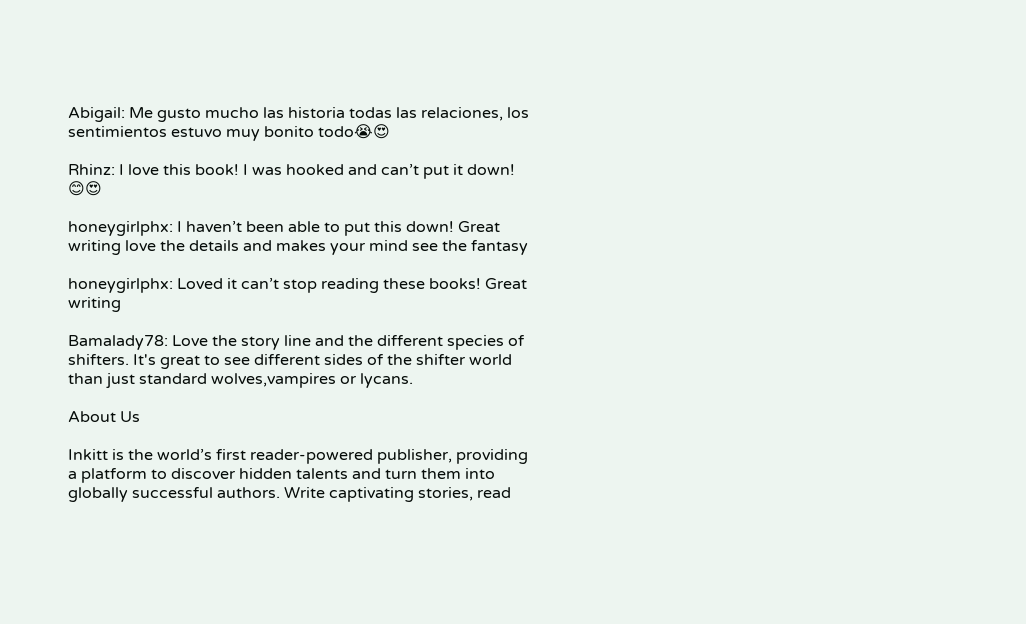Abigail: Me gusto mucho las historia todas las relaciones, los sentimientos estuvo muy bonito todo😭😍

Rhinz: I love this book! I was hooked and can’t put it down! 😊😍

honeygirlphx: I haven’t been able to put this down! Great writing love the details and makes your mind see the fantasy

honeygirlphx: Loved it can’t stop reading these books! Great writing

Bamalady78: Love the story line and the different species of shifters. It's great to see different sides of the shifter world than just standard wolves,vampires or lycans.

About Us

Inkitt is the world’s first reader-powered publisher, providing a platform to discover hidden talents and turn them into globally successful authors. Write captivating stories, read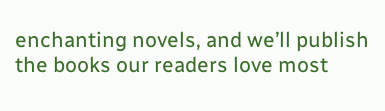enchanting novels, and we’ll publish the books our readers love most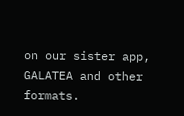on our sister app, GALATEA and other formats.